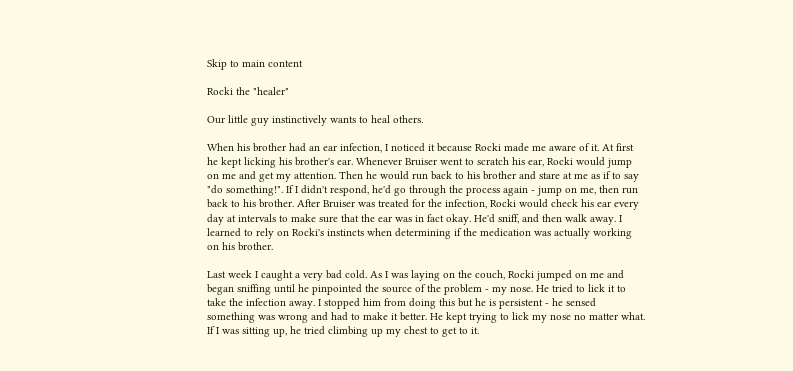Skip to main content

Rocki the "healer"

Our little guy instinctively wants to heal others.

When his brother had an ear infection, I noticed it because Rocki made me aware of it. At first he kept licking his brother's ear. Whenever Bruiser went to scratch his ear, Rocki would jump on me and get my attention. Then he would run back to his brother and stare at me as if to say "do something!". If I didn't respond, he'd go through the process again - jump on me, then run back to his brother. After Bruiser was treated for the infection, Rocki would check his ear every day at intervals to make sure that the ear was in fact okay. He'd sniff, and then walk away. I learned to rely on Rocki's instincts when determining if the medication was actually working on his brother.

Last week I caught a very bad cold. As I was laying on the couch, Rocki jumped on me and began sniffing until he pinpointed the source of the problem - my nose. He tried to lick it to take the infection away. I stopped him from doing this but he is persistent - he sensed something was wrong and had to make it better. He kept trying to lick my nose no matter what. If I was sitting up, he tried climbing up my chest to get to it.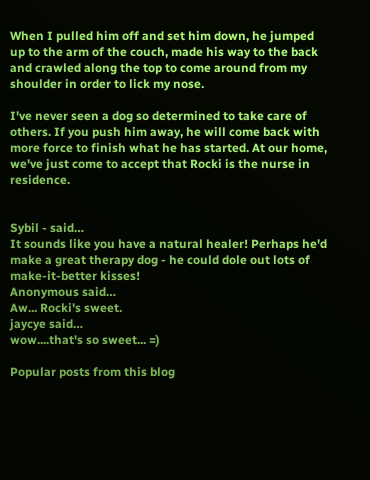When I pulled him off and set him down, he jumped up to the arm of the couch, made his way to the back and crawled along the top to come around from my shoulder in order to lick my nose.

I've never seen a dog so determined to take care of others. If you push him away, he will come back with more force to finish what he has started. At our home, we've just come to accept that Rocki is the nurse in residence.


Sybil - said…
It sounds like you have a natural healer! Perhaps he'd make a great therapy dog - he could dole out lots of make-it-better kisses!
Anonymous said…
Aw... Rocki's sweet.
jaycye said…
wow....that's so sweet... =)

Popular posts from this blog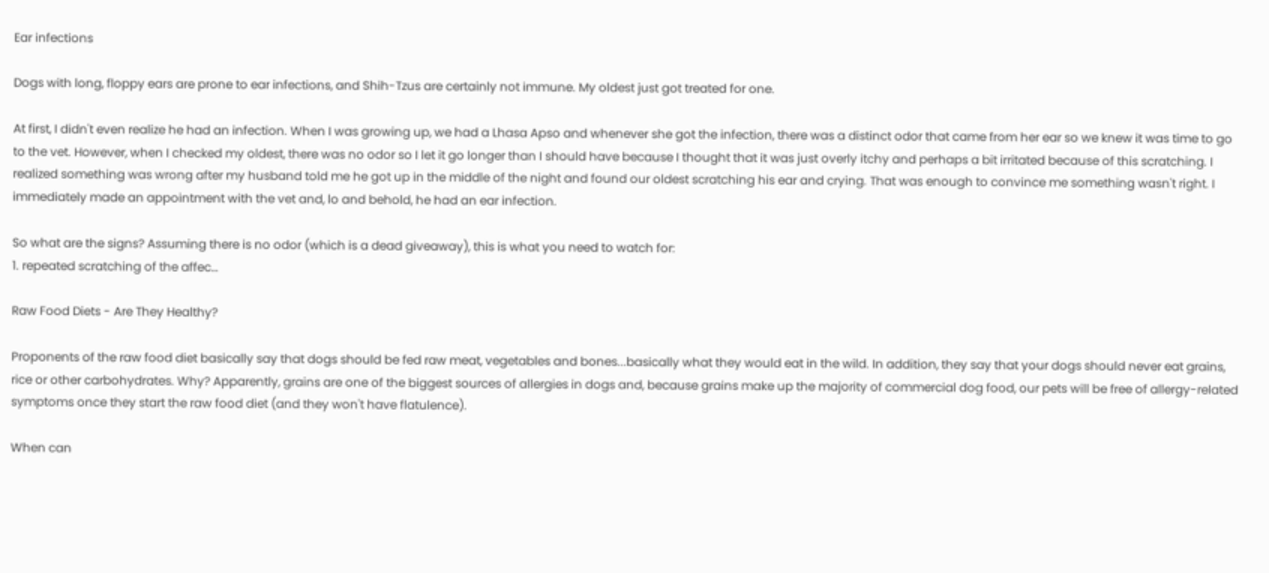Ear infections

Dogs with long, floppy ears are prone to ear infections, and Shih-Tzus are certainly not immune. My oldest just got treated for one.

At first, I didn't even realize he had an infection. When I was growing up, we had a Lhasa Apso and whenever she got the infection, there was a distinct odor that came from her ear so we knew it was time to go to the vet. However, when I checked my oldest, there was no odor so I let it go longer than I should have because I thought that it was just overly itchy and perhaps a bit irritated because of this scratching. I realized something was wrong after my husband told me he got up in the middle of the night and found our oldest scratching his ear and crying. That was enough to convince me something wasn't right. I immediately made an appointment with the vet and, lo and behold, he had an ear infection.

So what are the signs? Assuming there is no odor (which is a dead giveaway), this is what you need to watch for:
1. repeated scratching of the affec…

Raw Food Diets - Are They Healthy?

Proponents of the raw food diet basically say that dogs should be fed raw meat, vegetables and bones...basically what they would eat in the wild. In addition, they say that your dogs should never eat grains, rice or other carbohydrates. Why? Apparently, grains are one of the biggest sources of allergies in dogs and, because grains make up the majority of commercial dog food, our pets will be free of allergy-related symptoms once they start the raw food diet (and they won't have flatulence).

When can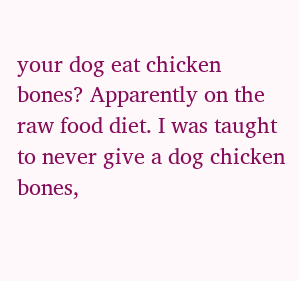your dog eat chicken bones? Apparently on the raw food diet. I was taught to never give a dog chicken bones,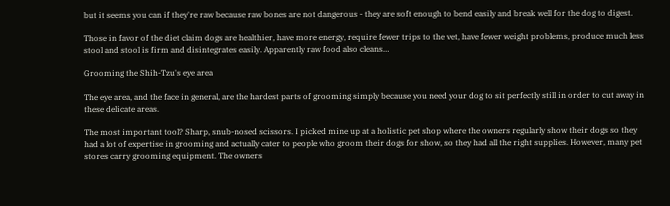but it seems you can if they're raw because raw bones are not dangerous - they are soft enough to bend easily and break well for the dog to digest.

Those in favor of the diet claim dogs are healthier, have more energy, require fewer trips to the vet, have fewer weight problems, produce much less stool and stool is firm and disintegrates easily. Apparently raw food also cleans…

Grooming the Shih-Tzu's eye area

The eye area, and the face in general, are the hardest parts of grooming simply because you need your dog to sit perfectly still in order to cut away in these delicate areas.

The most important tool? Sharp, snub-nosed scissors. I picked mine up at a holistic pet shop where the owners regularly show their dogs so they had a lot of expertise in grooming and actually cater to people who groom their dogs for show, so they had all the right supplies. However, many pet stores carry grooming equipment. The owners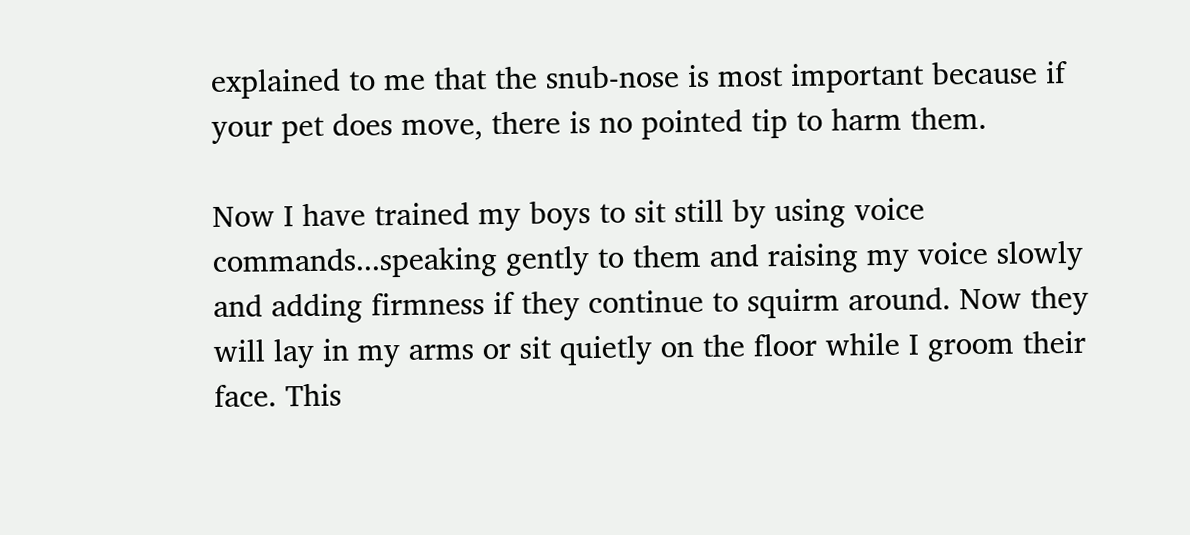explained to me that the snub-nose is most important because if your pet does move, there is no pointed tip to harm them.

Now I have trained my boys to sit still by using voice commands...speaking gently to them and raising my voice slowly and adding firmness if they continue to squirm around. Now they will lay in my arms or sit quietly on the floor while I groom their face. This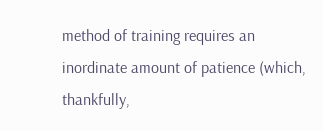method of training requires an inordinate amount of patience (which, thankfully,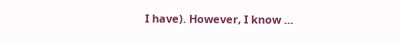I have). However, I know …